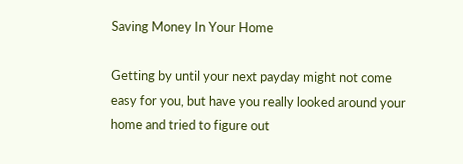Saving Money In Your Home

Getting by until your next payday might not come easy for you, but have you really looked around your home and tried to figure out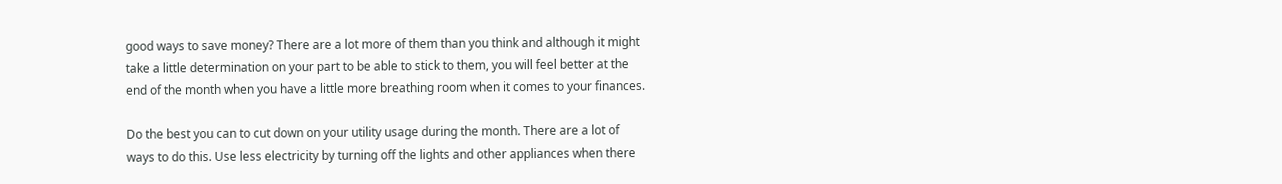good ways to save money? There are a lot more of them than you think and although it might take a little determination on your part to be able to stick to them, you will feel better at the end of the month when you have a little more breathing room when it comes to your finances.

Do the best you can to cut down on your utility usage during the month. There are a lot of ways to do this. Use less electricity by turning off the lights and other appliances when there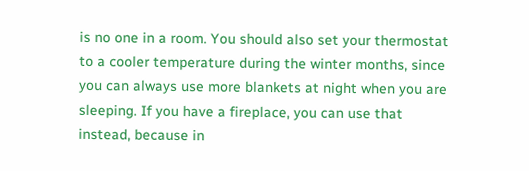is no one in a room. You should also set your thermostat to a cooler temperature during the winter months, since you can always use more blankets at night when you are sleeping. If you have a fireplace, you can use that instead, because in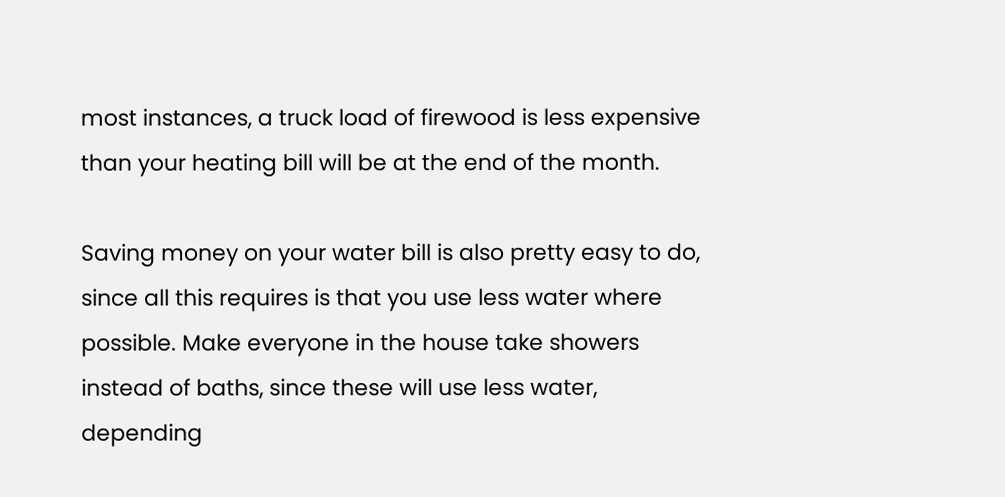most instances, a truck load of firewood is less expensive than your heating bill will be at the end of the month.

Saving money on your water bill is also pretty easy to do, since all this requires is that you use less water where possible. Make everyone in the house take showers instead of baths, since these will use less water, depending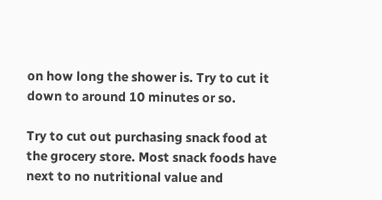on how long the shower is. Try to cut it down to around 10 minutes or so.

Try to cut out purchasing snack food at the grocery store. Most snack foods have next to no nutritional value and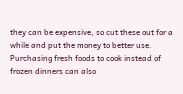they can be expensive, so cut these out for a while and put the money to better use. Purchasing fresh foods to cook instead of frozen dinners can also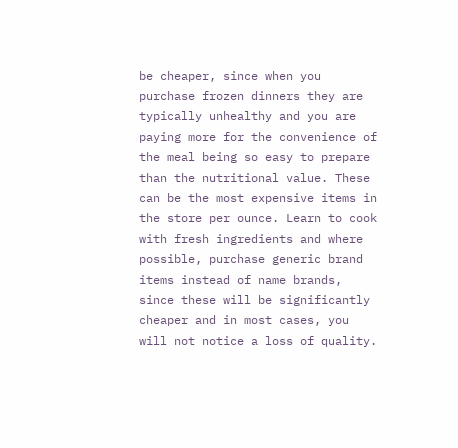be cheaper, since when you purchase frozen dinners they are typically unhealthy and you are paying more for the convenience of the meal being so easy to prepare than the nutritional value. These can be the most expensive items in the store per ounce. Learn to cook with fresh ingredients and where possible, purchase generic brand items instead of name brands, since these will be significantly cheaper and in most cases, you will not notice a loss of quality.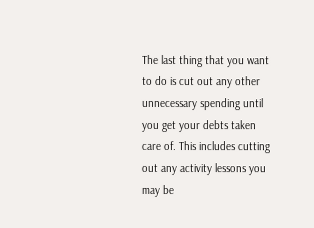The last thing that you want to do is cut out any other unnecessary spending until you get your debts taken care of. This includes cutting out any activity lessons you may be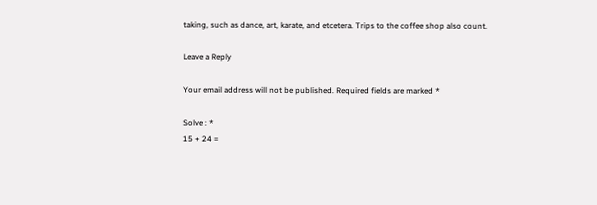taking, such as dance, art, karate, and etcetera. Trips to the coffee shop also count.

Leave a Reply

Your email address will not be published. Required fields are marked *

Solve : *
15 + 24 =